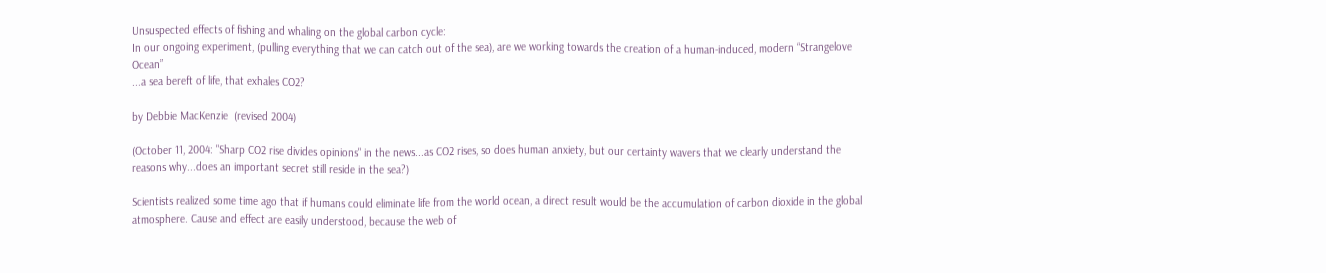Unsuspected effects of fishing and whaling on the global carbon cycle:
In our ongoing experiment, (pulling everything that we can catch out of the sea), are we working towards the creation of a human-induced, modern “Strangelove Ocean”
...a sea bereft of life, that exhales CO2?

by Debbie MacKenzie  (revised 2004)

(October 11, 2004: "Sharp CO2 rise divides opinions" in the news...as CO2 rises, so does human anxiety, but our certainty wavers that we clearly understand the reasons why...does an important secret still reside in the sea?)

Scientists realized some time ago that if humans could eliminate life from the world ocean, a direct result would be the accumulation of carbon dioxide in the global atmosphere. Cause and effect are easily understood, because the web of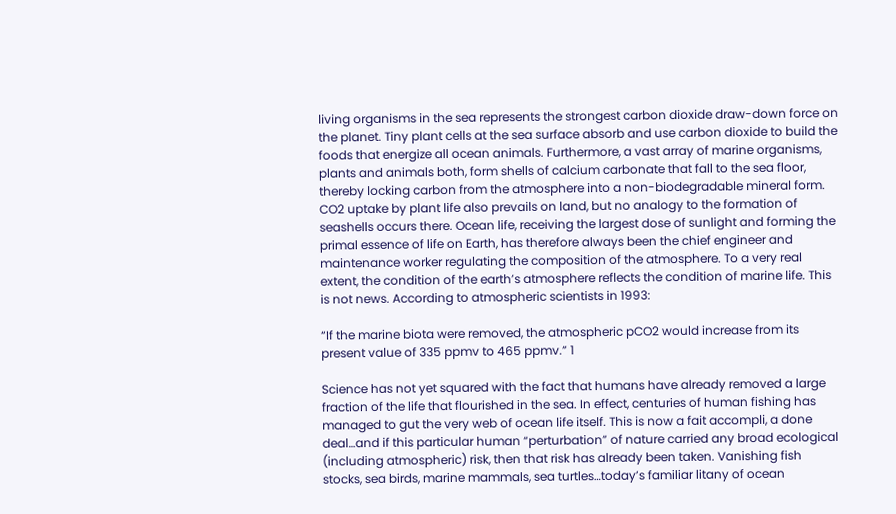living organisms in the sea represents the strongest carbon dioxide draw-down force on the planet. Tiny plant cells at the sea surface absorb and use carbon dioxide to build the foods that energize all ocean animals. Furthermore, a vast array of marine organisms, plants and animals both, form shells of calcium carbonate that fall to the sea floor, thereby locking carbon from the atmosphere into a non-biodegradable mineral form. CO2 uptake by plant life also prevails on land, but no analogy to the formation of seashells occurs there. Ocean life, receiving the largest dose of sunlight and forming the primal essence of life on Earth, has therefore always been the chief engineer and maintenance worker regulating the composition of the atmosphere. To a very real extent, the condition of the earth’s atmosphere reflects the condition of marine life. This is not news. According to atmospheric scientists in 1993:

“If the marine biota were removed, the atmospheric pCO2 would increase from its present value of 335 ppmv to 465 ppmv.” 1

Science has not yet squared with the fact that humans have already removed a large fraction of the life that flourished in the sea. In effect, centuries of human fishing has managed to gut the very web of ocean life itself. This is now a fait accompli, a done deal…and if this particular human “perturbation” of nature carried any broad ecological (including atmospheric) risk, then that risk has already been taken. Vanishing fish stocks, sea birds, marine mammals, sea turtles…today’s familiar litany of ocean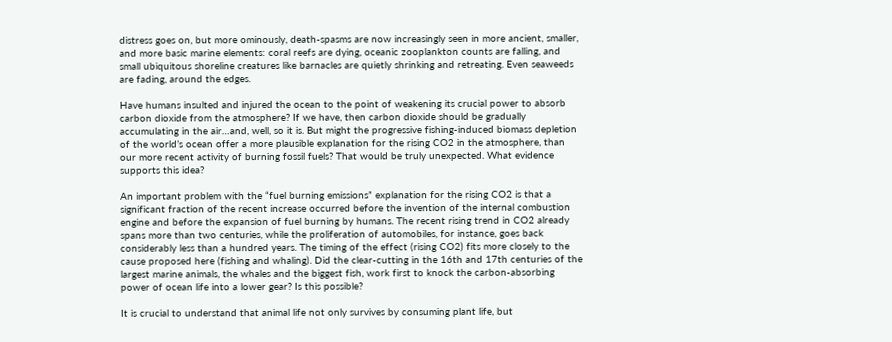distress goes on, but more ominously, death-spasms are now increasingly seen in more ancient, smaller, and more basic marine elements: coral reefs are dying, oceanic zooplankton counts are falling, and small ubiquitous shoreline creatures like barnacles are quietly shrinking and retreating. Even seaweeds are fading, around the edges.

Have humans insulted and injured the ocean to the point of weakening its crucial power to absorb carbon dioxide from the atmosphere? If we have, then carbon dioxide should be gradually accumulating in the air…and, well, so it is. But might the progressive fishing-induced biomass depletion of the world’s ocean offer a more plausible explanation for the rising CO2 in the atmosphere, than our more recent activity of burning fossil fuels? That would be truly unexpected. What evidence supports this idea?

An important problem with the “fuel burning emissions” explanation for the rising CO2 is that a significant fraction of the recent increase occurred before the invention of the internal combustion engine and before the expansion of fuel burning by humans. The recent rising trend in CO2 already spans more than two centuries, while the proliferation of automobiles, for instance, goes back considerably less than a hundred years. The timing of the effect (rising CO2) fits more closely to the cause proposed here (fishing and whaling). Did the clear-cutting in the 16th and 17th centuries of the largest marine animals, the whales and the biggest fish, work first to knock the carbon-absorbing power of ocean life into a lower gear? Is this possible?

It is crucial to understand that animal life not only survives by consuming plant life, but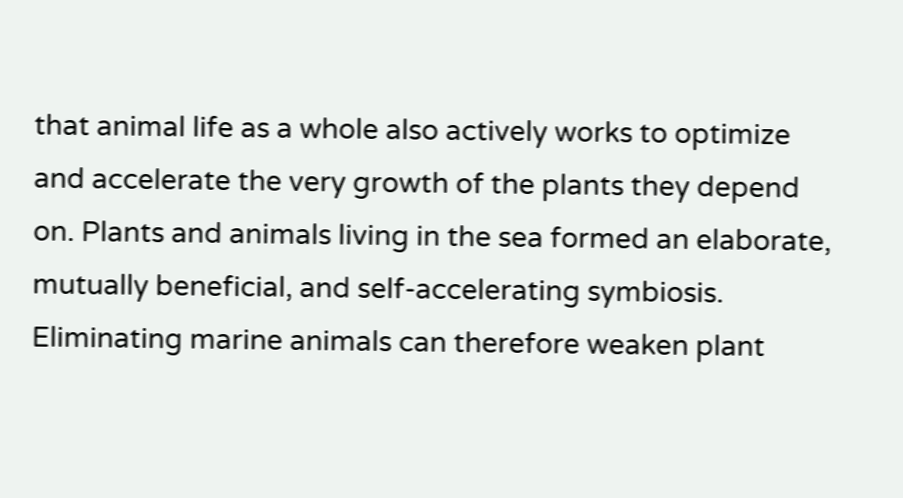that animal life as a whole also actively works to optimize and accelerate the very growth of the plants they depend on. Plants and animals living in the sea formed an elaborate, mutually beneficial, and self-accelerating symbiosis. Eliminating marine animals can therefore weaken plant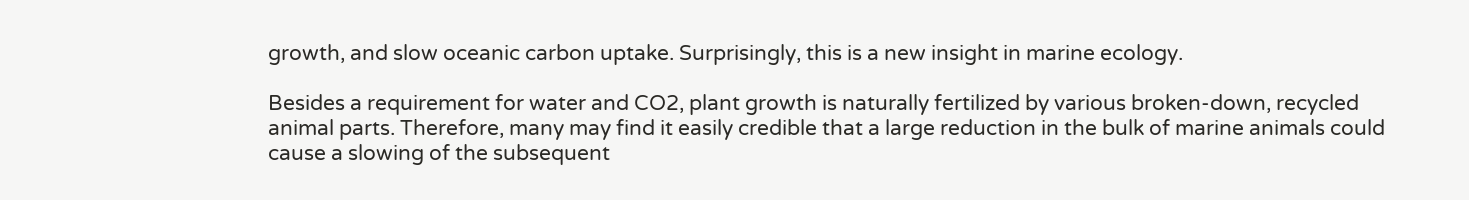growth, and slow oceanic carbon uptake. Surprisingly, this is a new insight in marine ecology.

Besides a requirement for water and CO2, plant growth is naturally fertilized by various broken-down, recycled animal parts. Therefore, many may find it easily credible that a large reduction in the bulk of marine animals could cause a slowing of the subsequent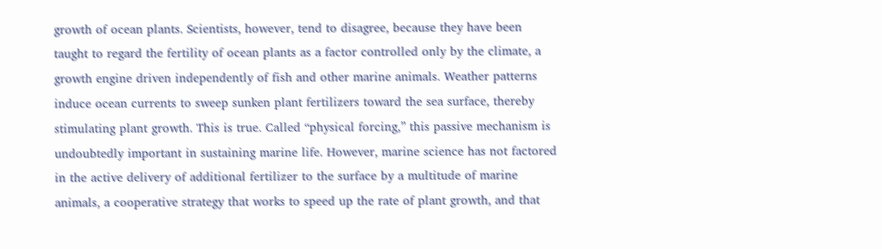growth of ocean plants. Scientists, however, tend to disagree, because they have been taught to regard the fertility of ocean plants as a factor controlled only by the climate, a growth engine driven independently of fish and other marine animals. Weather patterns induce ocean currents to sweep sunken plant fertilizers toward the sea surface, thereby stimulating plant growth. This is true. Called “physical forcing,” this passive mechanism is undoubtedly important in sustaining marine life. However, marine science has not factored in the active delivery of additional fertilizer to the surface by a multitude of marine animals, a cooperative strategy that works to speed up the rate of plant growth, and that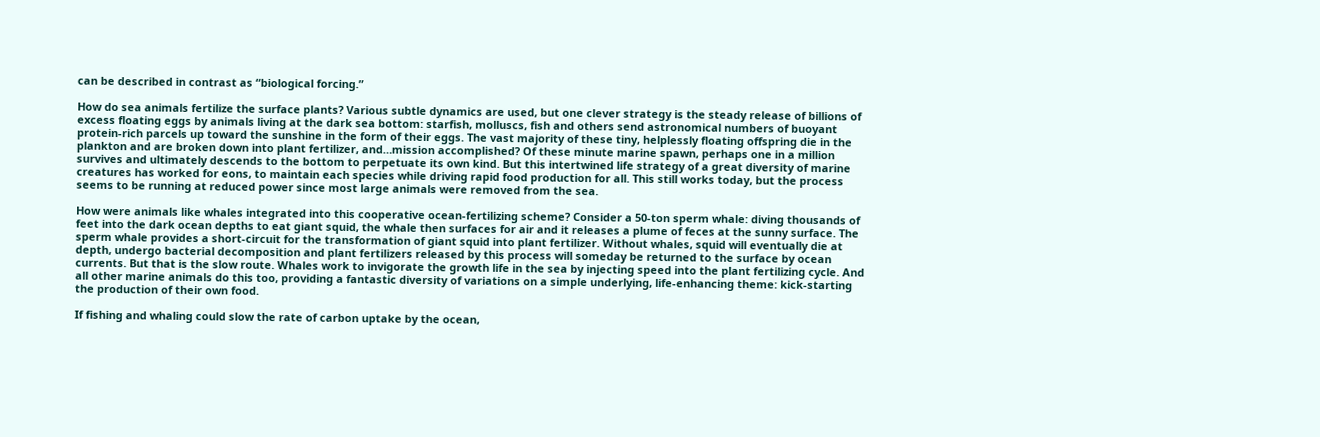can be described in contrast as “biological forcing.”

How do sea animals fertilize the surface plants? Various subtle dynamics are used, but one clever strategy is the steady release of billions of excess floating eggs by animals living at the dark sea bottom: starfish, molluscs, fish and others send astronomical numbers of buoyant protein-rich parcels up toward the sunshine in the form of their eggs. The vast majority of these tiny, helplessly floating offspring die in the plankton and are broken down into plant fertilizer, and…mission accomplished? Of these minute marine spawn, perhaps one in a million survives and ultimately descends to the bottom to perpetuate its own kind. But this intertwined life strategy of a great diversity of marine creatures has worked for eons, to maintain each species while driving rapid food production for all. This still works today, but the process seems to be running at reduced power since most large animals were removed from the sea.

How were animals like whales integrated into this cooperative ocean-fertilizing scheme? Consider a 50-ton sperm whale: diving thousands of feet into the dark ocean depths to eat giant squid, the whale then surfaces for air and it releases a plume of feces at the sunny surface. The sperm whale provides a short-circuit for the transformation of giant squid into plant fertilizer. Without whales, squid will eventually die at depth, undergo bacterial decomposition and plant fertilizers released by this process will someday be returned to the surface by ocean currents. But that is the slow route. Whales work to invigorate the growth life in the sea by injecting speed into the plant fertilizing cycle. And all other marine animals do this too, providing a fantastic diversity of variations on a simple underlying, life-enhancing theme: kick-starting the production of their own food.

If fishing and whaling could slow the rate of carbon uptake by the ocean,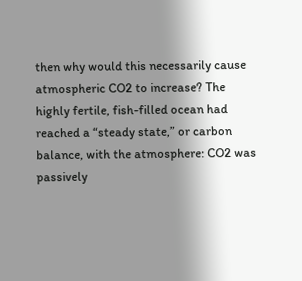then why would this necessarily cause atmospheric CO2 to increase? The highly fertile, fish-filled ocean had reached a “steady state,” or carbon balance, with the atmosphere: CO2 was passively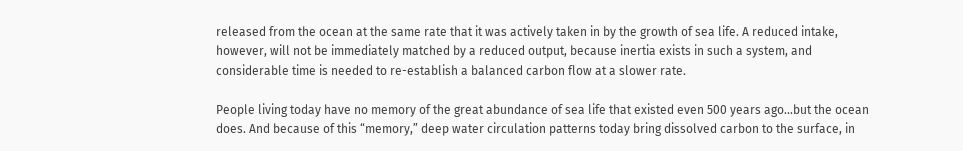released from the ocean at the same rate that it was actively taken in by the growth of sea life. A reduced intake, however, will not be immediately matched by a reduced output, because inertia exists in such a system, and considerable time is needed to re-establish a balanced carbon flow at a slower rate.

People living today have no memory of the great abundance of sea life that existed even 500 years ago...but the ocean does. And because of this “memory,” deep water circulation patterns today bring dissolved carbon to the surface, in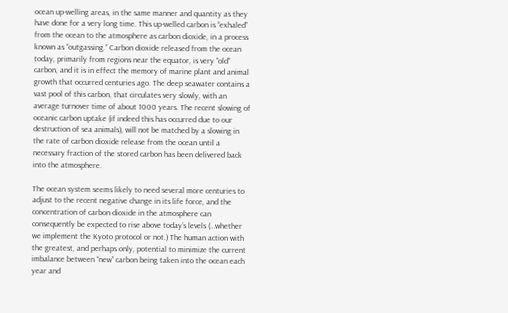ocean up-welling areas, in the same manner and quantity as they have done for a very long time. This up-welled carbon is “exhaled” from the ocean to the atmosphere as carbon dioxide, in a process known as “outgassing.” Carbon dioxide released from the ocean today, primarily from regions near the equator, is very “old” carbon, and it is in effect the memory of marine plant and animal growth that occurred centuries ago. The deep seawater contains a vast pool of this carbon, that circulates very slowly, with an average turnover time of about 1000 years. The recent slowing of oceanic carbon uptake (if indeed this has occurred due to our destruction of sea animals), will not be matched by a slowing in the rate of carbon dioxide release from the ocean until a necessary fraction of the stored carbon has been delivered back into the atmosphere.

The ocean system seems likely to need several more centuries to adjust to the recent negative change in its life force, and the concentration of carbon dioxide in the atmosphere can consequently be expected to rise above today’s levels (…whether we implement the Kyoto protocol or not.) The human action with the greatest, and perhaps only, potential to minimize the current imbalance between “new” carbon being taken into the ocean each year and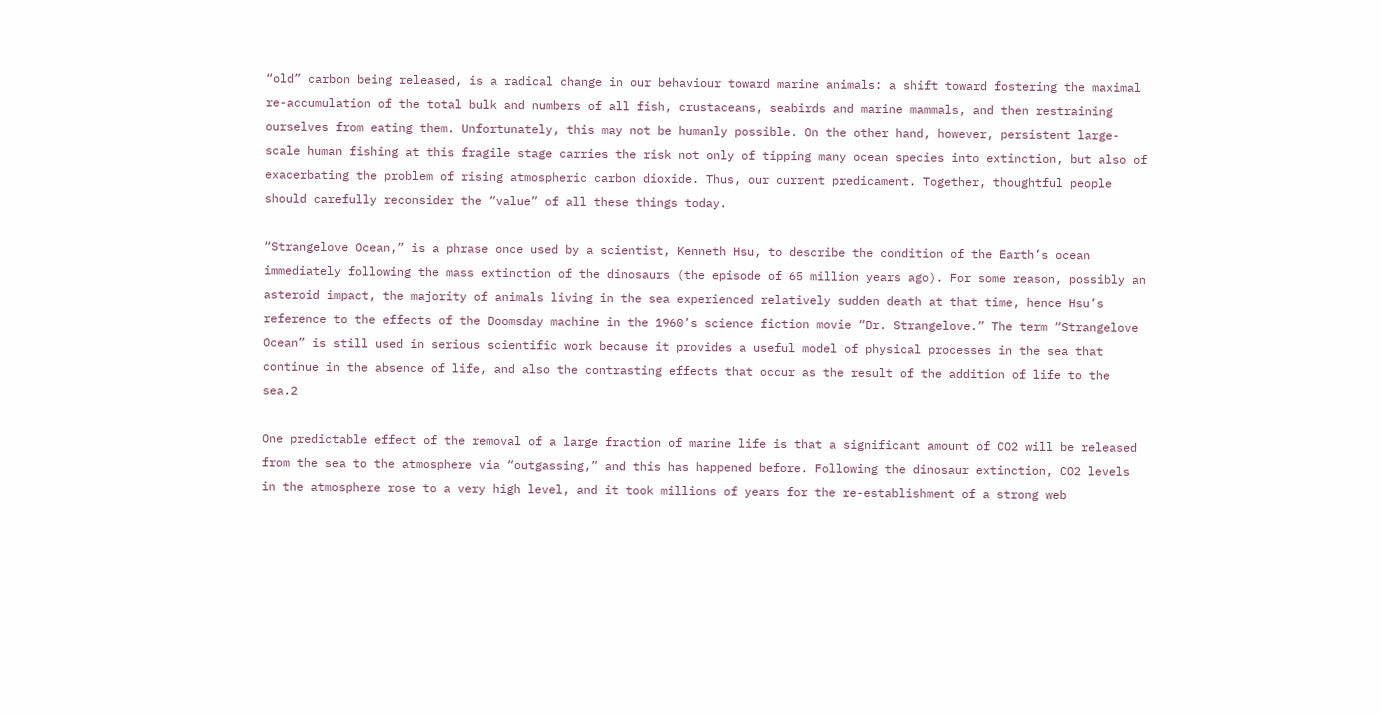“old” carbon being released, is a radical change in our behaviour toward marine animals: a shift toward fostering the maximal re-accumulation of the total bulk and numbers of all fish, crustaceans, seabirds and marine mammals, and then restraining ourselves from eating them. Unfortunately, this may not be humanly possible. On the other hand, however, persistent large-scale human fishing at this fragile stage carries the risk not only of tipping many ocean species into extinction, but also of exacerbating the problem of rising atmospheric carbon dioxide. Thus, our current predicament. Together, thoughtful people should carefully reconsider the “value” of all these things today.

“Strangelove Ocean,” is a phrase once used by a scientist, Kenneth Hsu, to describe the condition of the Earth’s ocean immediately following the mass extinction of the dinosaurs (the episode of 65 million years ago). For some reason, possibly an asteroid impact, the majority of animals living in the sea experienced relatively sudden death at that time, hence Hsu’s reference to the effects of the Doomsday machine in the 1960’s science fiction movie “Dr. Strangelove.” The term “Strangelove Ocean” is still used in serious scientific work because it provides a useful model of physical processes in the sea that continue in the absence of life, and also the contrasting effects that occur as the result of the addition of life to the sea.2

One predictable effect of the removal of a large fraction of marine life is that a significant amount of CO2 will be released from the sea to the atmosphere via “outgassing,” and this has happened before. Following the dinosaur extinction, CO2 levels in the atmosphere rose to a very high level, and it took millions of years for the re-establishment of a strong web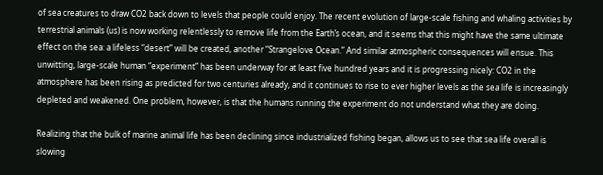of sea creatures to draw CO2 back down to levels that people could enjoy. The recent evolution of large-scale fishing and whaling activities by terrestrial animals (us) is now working relentlessly to remove life from the Earth’s ocean, and it seems that this might have the same ultimate effect on the sea: a lifeless “desert” will be created, another “Strangelove Ocean.” And similar atmospheric consequences will ensue. This unwitting, large-scale human “experiment” has been underway for at least five hundred years and it is progressing nicely: CO2 in the atmosphere has been rising as predicted for two centuries already, and it continues to rise to ever higher levels as the sea life is increasingly depleted and weakened. One problem, however, is that the humans running the experiment do not understand what they are doing.

Realizing that the bulk of marine animal life has been declining since industrialized fishing began, allows us to see that sea life overall is slowing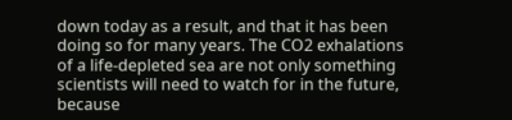down today as a result, and that it has been doing so for many years. The CO2 exhalations of a life-depleted sea are not only something scientists will need to watch for in the future, because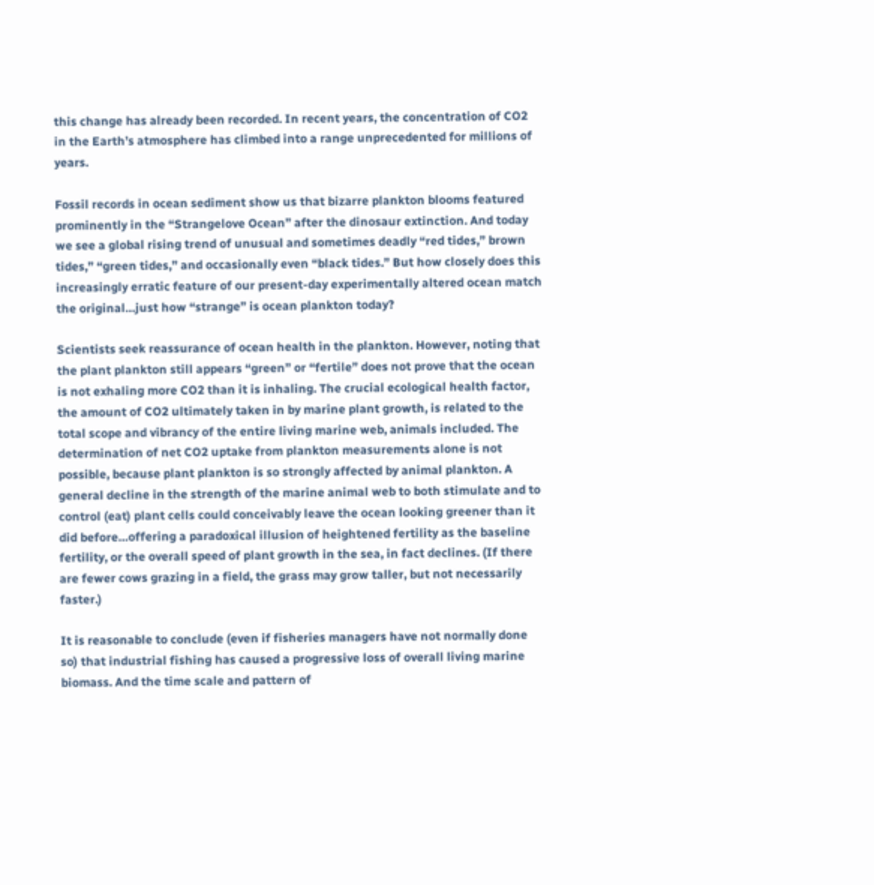this change has already been recorded. In recent years, the concentration of CO2 in the Earth’s atmosphere has climbed into a range unprecedented for millions of years.

Fossil records in ocean sediment show us that bizarre plankton blooms featured prominently in the “Strangelove Ocean” after the dinosaur extinction. And today we see a global rising trend of unusual and sometimes deadly “red tides,” brown tides,” “green tides,” and occasionally even “black tides.” But how closely does this increasingly erratic feature of our present-day experimentally altered ocean match the original…just how “strange” is ocean plankton today?

Scientists seek reassurance of ocean health in the plankton. However, noting that the plant plankton still appears “green” or “fertile” does not prove that the ocean is not exhaling more CO2 than it is inhaling. The crucial ecological health factor, the amount of CO2 ultimately taken in by marine plant growth, is related to the total scope and vibrancy of the entire living marine web, animals included. The determination of net CO2 uptake from plankton measurements alone is not possible, because plant plankton is so strongly affected by animal plankton. A general decline in the strength of the marine animal web to both stimulate and to control (eat) plant cells could conceivably leave the ocean looking greener than it did before…offering a paradoxical illusion of heightened fertility as the baseline fertility, or the overall speed of plant growth in the sea, in fact declines. (If there are fewer cows grazing in a field, the grass may grow taller, but not necessarily faster.)

It is reasonable to conclude (even if fisheries managers have not normally done so) that industrial fishing has caused a progressive loss of overall living marine biomass. And the time scale and pattern of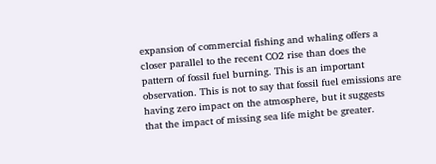expansion of commercial fishing and whaling offers a closer parallel to the recent CO2 rise than does the pattern of fossil fuel burning. This is an important observation. This is not to say that fossil fuel emissions are having zero impact on the atmosphere, but it suggests that the impact of missing sea life might be greater.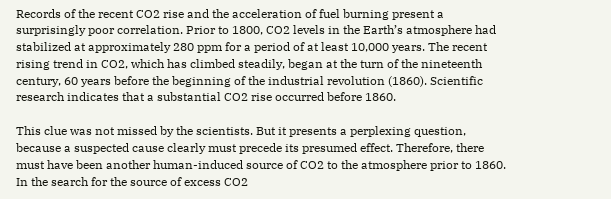Records of the recent CO2 rise and the acceleration of fuel burning present a surprisingly poor correlation. Prior to 1800, CO2 levels in the Earth’s atmosphere had stabilized at approximately 280 ppm for a period of at least 10,000 years. The recent rising trend in CO2, which has climbed steadily, began at the turn of the nineteenth century, 60 years before the beginning of the industrial revolution (1860). Scientific research indicates that a substantial CO2 rise occurred before 1860.

This clue was not missed by the scientists. But it presents a perplexing question, because a suspected cause clearly must precede its presumed effect. Therefore, there must have been another human-induced source of CO2 to the atmosphere prior to 1860. In the search for the source of excess CO2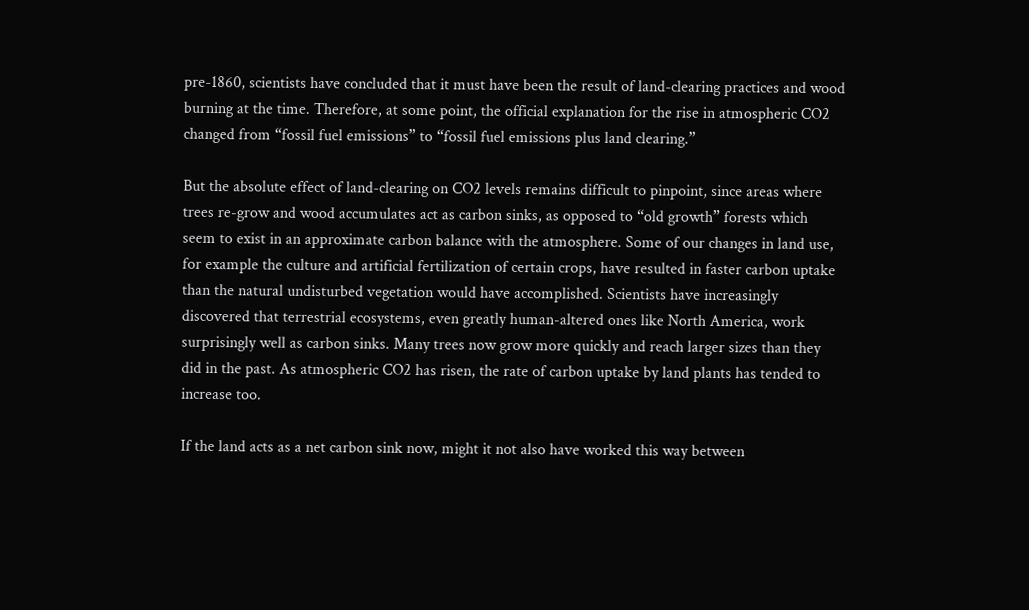pre-1860, scientists have concluded that it must have been the result of land-clearing practices and wood burning at the time. Therefore, at some point, the official explanation for the rise in atmospheric CO2 changed from “fossil fuel emissions” to “fossil fuel emissions plus land clearing.”

But the absolute effect of land-clearing on CO2 levels remains difficult to pinpoint, since areas where trees re-grow and wood accumulates act as carbon sinks, as opposed to “old growth” forests which seem to exist in an approximate carbon balance with the atmosphere. Some of our changes in land use, for example the culture and artificial fertilization of certain crops, have resulted in faster carbon uptake than the natural undisturbed vegetation would have accomplished. Scientists have increasingly discovered that terrestrial ecosystems, even greatly human-altered ones like North America, work surprisingly well as carbon sinks. Many trees now grow more quickly and reach larger sizes than they did in the past. As atmospheric CO2 has risen, the rate of carbon uptake by land plants has tended to increase too.

If the land acts as a net carbon sink now, might it not also have worked this way between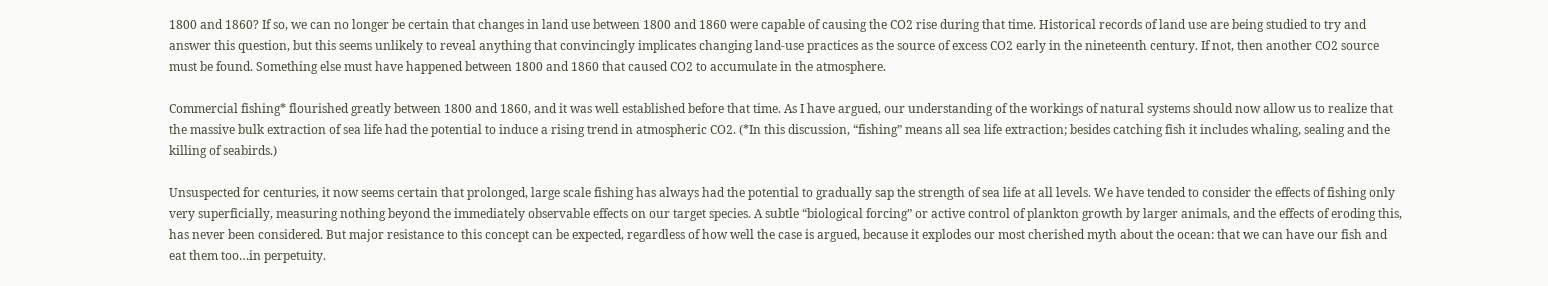1800 and 1860? If so, we can no longer be certain that changes in land use between 1800 and 1860 were capable of causing the CO2 rise during that time. Historical records of land use are being studied to try and answer this question, but this seems unlikely to reveal anything that convincingly implicates changing land-use practices as the source of excess CO2 early in the nineteenth century. If not, then another CO2 source must be found. Something else must have happened between 1800 and 1860 that caused CO2 to accumulate in the atmosphere.

Commercial fishing* flourished greatly between 1800 and 1860, and it was well established before that time. As I have argued, our understanding of the workings of natural systems should now allow us to realize that the massive bulk extraction of sea life had the potential to induce a rising trend in atmospheric CO2. (*In this discussion, “fishing” means all sea life extraction; besides catching fish it includes whaling, sealing and the killing of seabirds.)

Unsuspected for centuries, it now seems certain that prolonged, large scale fishing has always had the potential to gradually sap the strength of sea life at all levels. We have tended to consider the effects of fishing only very superficially, measuring nothing beyond the immediately observable effects on our target species. A subtle “biological forcing” or active control of plankton growth by larger animals, and the effects of eroding this, has never been considered. But major resistance to this concept can be expected, regardless of how well the case is argued, because it explodes our most cherished myth about the ocean: that we can have our fish and eat them too…in perpetuity.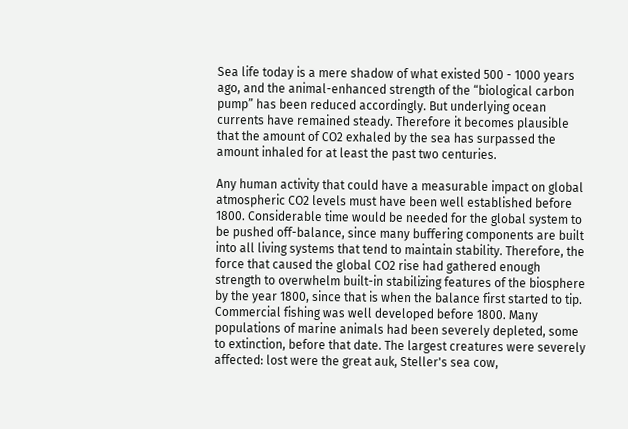Sea life today is a mere shadow of what existed 500 - 1000 years ago, and the animal-enhanced strength of the “biological carbon pump” has been reduced accordingly. But underlying ocean currents have remained steady. Therefore it becomes plausible that the amount of CO2 exhaled by the sea has surpassed the amount inhaled for at least the past two centuries.

Any human activity that could have a measurable impact on global atmospheric CO2 levels must have been well established before 1800. Considerable time would be needed for the global system to be pushed off-balance, since many buffering components are built into all living systems that tend to maintain stability. Therefore, the force that caused the global CO2 rise had gathered enough strength to overwhelm built-in stabilizing features of the biosphere by the year 1800, since that is when the balance first started to tip. Commercial fishing was well developed before 1800. Many populations of marine animals had been severely depleted, some to extinction, before that date. The largest creatures were severely affected: lost were the great auk, Steller's sea cow,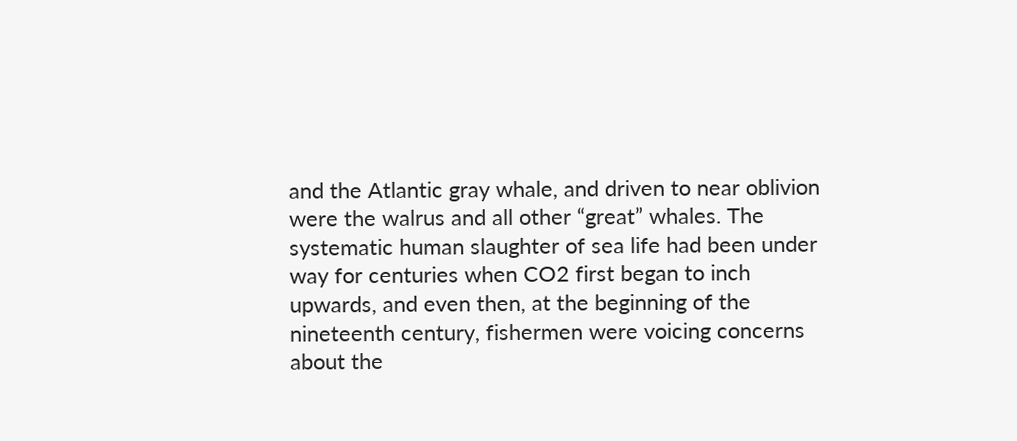and the Atlantic gray whale, and driven to near oblivion were the walrus and all other “great” whales. The systematic human slaughter of sea life had been under way for centuries when CO2 first began to inch upwards, and even then, at the beginning of the nineteenth century, fishermen were voicing concerns about the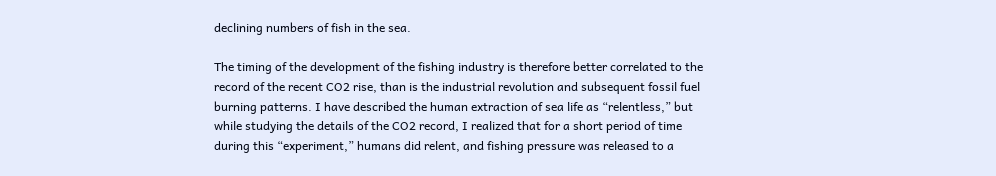declining numbers of fish in the sea.

The timing of the development of the fishing industry is therefore better correlated to the record of the recent CO2 rise, than is the industrial revolution and subsequent fossil fuel burning patterns. I have described the human extraction of sea life as “relentless,” but while studying the details of the CO2 record, I realized that for a short period of time during this “experiment,” humans did relent, and fishing pressure was released to a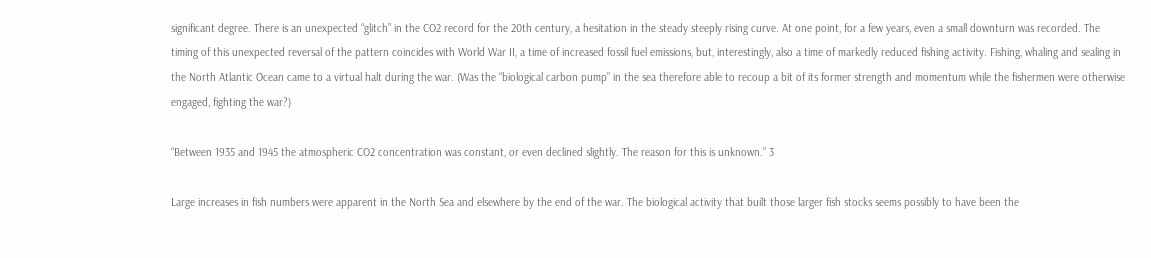significant degree. There is an unexpected “glitch” in the CO2 record for the 20th century, a hesitation in the steady steeply rising curve. At one point, for a few years, even a small downturn was recorded. The timing of this unexpected reversal of the pattern coincides with World War II, a time of increased fossil fuel emissions, but, interestingly, also a time of markedly reduced fishing activity. Fishing, whaling and sealing in the North Atlantic Ocean came to a virtual halt during the war. (Was the “biological carbon pump” in the sea therefore able to recoup a bit of its former strength and momentum while the fishermen were otherwise engaged, fighting the war?)

“Between 1935 and 1945 the atmospheric CO2 concentration was constant, or even declined slightly. The reason for this is unknown.” 3

Large increases in fish numbers were apparent in the North Sea and elsewhere by the end of the war. The biological activity that built those larger fish stocks seems possibly to have been the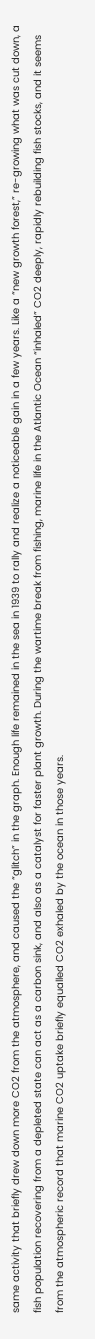same activity that briefly drew down more CO2 from the atmosphere, and caused the “glitch” in the graph. Enough life remained in the sea in 1939 to rally and realize a noticeable gain in a few years. Like a “new growth forest,” re-growing what was cut down, a fish population recovering from a depleted state can act as a carbon sink, and also as a catalyst for faster plant growth. During the wartime break from fishing, marine life in the Atlantic Ocean “inhaled” CO2 deeply, rapidly rebuilding fish stocks, and it seems from the atmospheric record that marine CO2 uptake briefly equalled CO2 exhaled by the ocean in those years.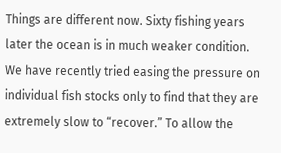Things are different now. Sixty fishing years later the ocean is in much weaker condition. We have recently tried easing the pressure on individual fish stocks only to find that they are extremely slow to “recover.” To allow the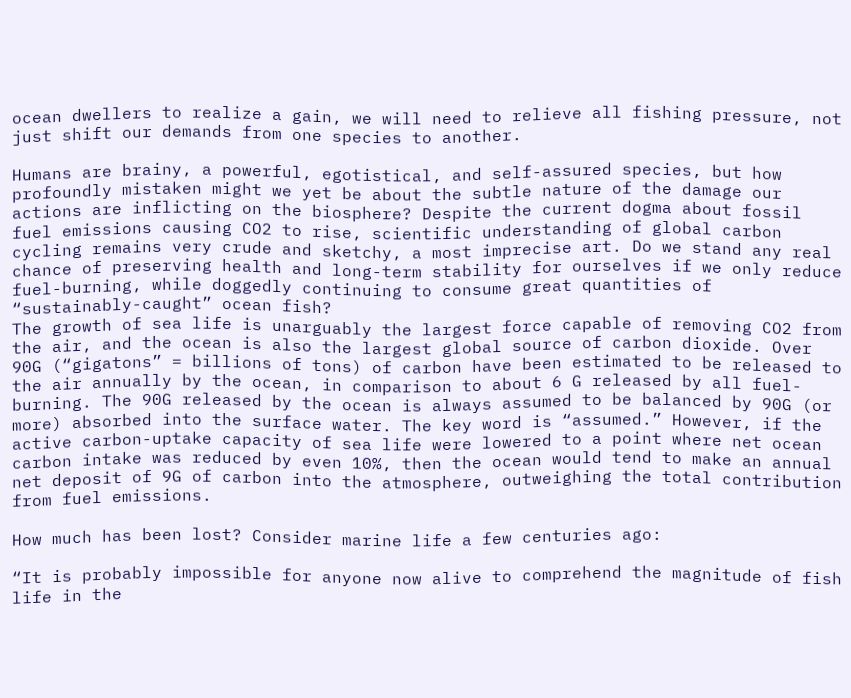ocean dwellers to realize a gain, we will need to relieve all fishing pressure, not just shift our demands from one species to another.

Humans are brainy, a powerful, egotistical, and self-assured species, but how profoundly mistaken might we yet be about the subtle nature of the damage our actions are inflicting on the biosphere? Despite the current dogma about fossil fuel emissions causing CO2 to rise, scientific understanding of global carbon cycling remains very crude and sketchy, a most imprecise art. Do we stand any real chance of preserving health and long-term stability for ourselves if we only reduce fuel-burning, while doggedly continuing to consume great quantities of “sustainably-caught” ocean fish?
The growth of sea life is unarguably the largest force capable of removing CO2 from the air, and the ocean is also the largest global source of carbon dioxide. Over 90G (“gigatons” = billions of tons) of carbon have been estimated to be released to the air annually by the ocean, in comparison to about 6 G released by all fuel-burning. The 90G released by the ocean is always assumed to be balanced by 90G (or more) absorbed into the surface water. The key word is “assumed.” However, if the active carbon-uptake capacity of sea life were lowered to a point where net ocean carbon intake was reduced by even 10%, then the ocean would tend to make an annual net deposit of 9G of carbon into the atmosphere, outweighing the total contribution from fuel emissions.

How much has been lost? Consider marine life a few centuries ago:

“It is probably impossible for anyone now alive to comprehend the magnitude of fish life in the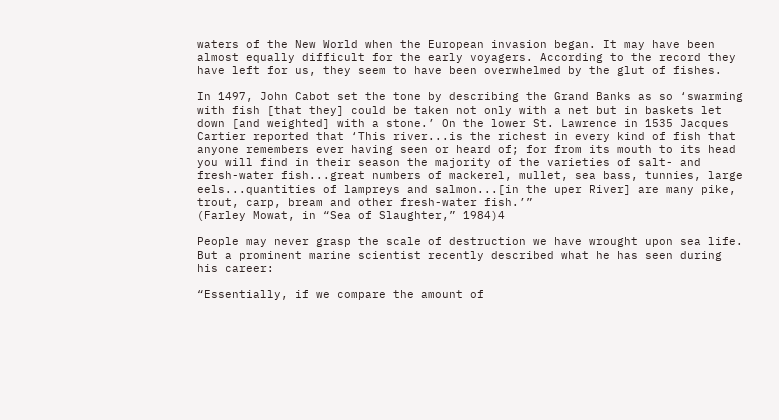waters of the New World when the European invasion began. It may have been almost equally difficult for the early voyagers. According to the record they have left for us, they seem to have been overwhelmed by the glut of fishes.

In 1497, John Cabot set the tone by describing the Grand Banks as so ‘swarming with fish [that they] could be taken not only with a net but in baskets let down [and weighted] with a stone.’ On the lower St. Lawrence in 1535 Jacques Cartier reported that ‘This river...is the richest in every kind of fish that anyone remembers ever having seen or heard of; for from its mouth to its head you will find in their season the majority of the varieties of salt- and fresh-water fish...great numbers of mackerel, mullet, sea bass, tunnies, large eels...quantities of lampreys and salmon...[in the uper River] are many pike, trout, carp, bream and other fresh-water fish.’”
(Farley Mowat, in “Sea of Slaughter,” 1984)4

People may never grasp the scale of destruction we have wrought upon sea life. But a prominent marine scientist recently described what he has seen during his career:

“Essentially, if we compare the amount of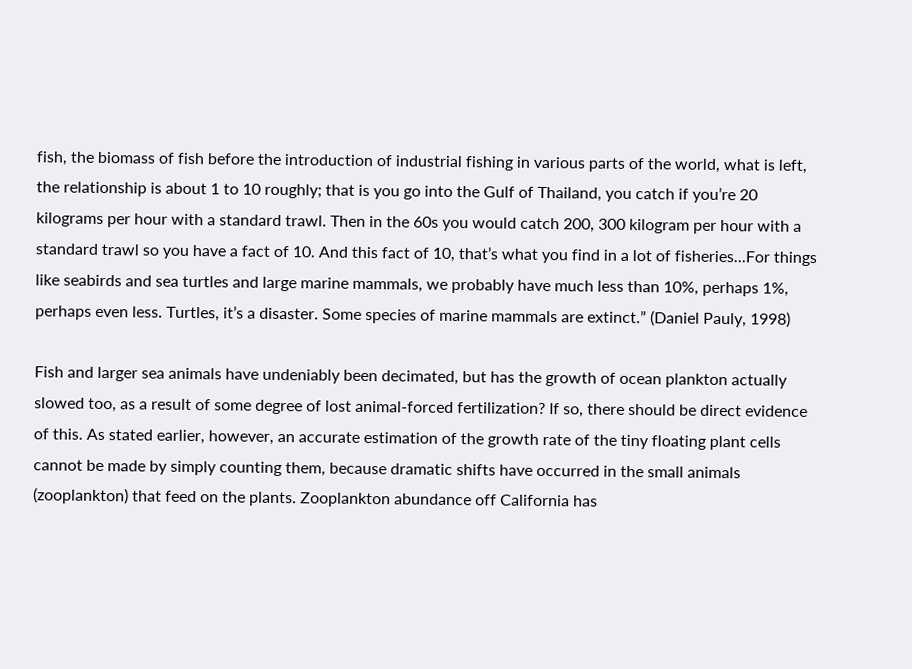fish, the biomass of fish before the introduction of industrial fishing in various parts of the world, what is left, the relationship is about 1 to 10 roughly; that is you go into the Gulf of Thailand, you catch if you’re 20 kilograms per hour with a standard trawl. Then in the 60s you would catch 200, 300 kilogram per hour with a standard trawl so you have a fact of 10. And this fact of 10, that’s what you find in a lot of fisheries...For things like seabirds and sea turtles and large marine mammals, we probably have much less than 10%, perhaps 1%, perhaps even less. Turtles, it’s a disaster. Some species of marine mammals are extinct.” (Daniel Pauly, 1998)

Fish and larger sea animals have undeniably been decimated, but has the growth of ocean plankton actually slowed too, as a result of some degree of lost animal-forced fertilization? If so, there should be direct evidence of this. As stated earlier, however, an accurate estimation of the growth rate of the tiny floating plant cells cannot be made by simply counting them, because dramatic shifts have occurred in the small animals (zooplankton) that feed on the plants. Zooplankton abundance off California has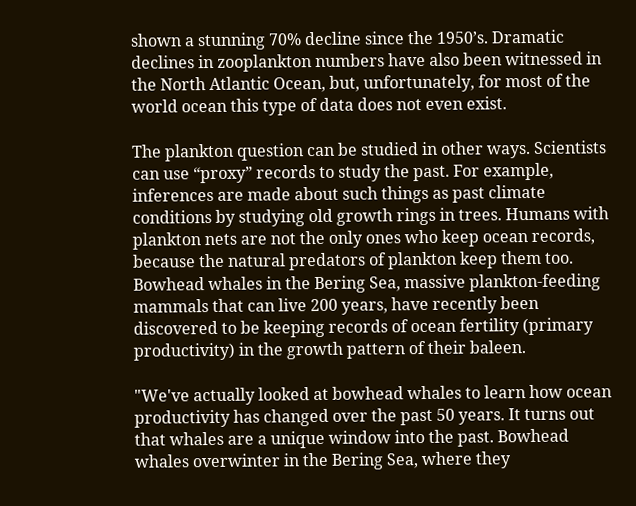shown a stunning 70% decline since the 1950’s. Dramatic declines in zooplankton numbers have also been witnessed in the North Atlantic Ocean, but, unfortunately, for most of the world ocean this type of data does not even exist.

The plankton question can be studied in other ways. Scientists can use “proxy” records to study the past. For example, inferences are made about such things as past climate conditions by studying old growth rings in trees. Humans with plankton nets are not the only ones who keep ocean records, because the natural predators of plankton keep them too. Bowhead whales in the Bering Sea, massive plankton-feeding mammals that can live 200 years, have recently been discovered to be keeping records of ocean fertility (primary productivity) in the growth pattern of their baleen.

"We've actually looked at bowhead whales to learn how ocean productivity has changed over the past 50 years. It turns out that whales are a unique window into the past. Bowhead whales overwinter in the Bering Sea, where they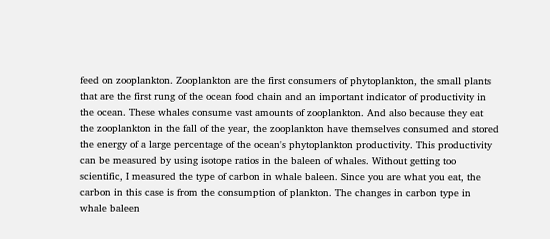feed on zooplankton. Zooplankton are the first consumers of phytoplankton, the small plants that are the first rung of the ocean food chain and an important indicator of productivity in the ocean. These whales consume vast amounts of zooplankton. And also because they eat the zooplankton in the fall of the year, the zooplankton have themselves consumed and stored the energy of a large percentage of the ocean's phytoplankton productivity. This productivity can be measured by using isotope ratios in the baleen of whales. Without getting too scientific, I measured the type of carbon in whale baleen. Since you are what you eat, the carbon in this case is from the consumption of plankton. The changes in carbon type in whale baleen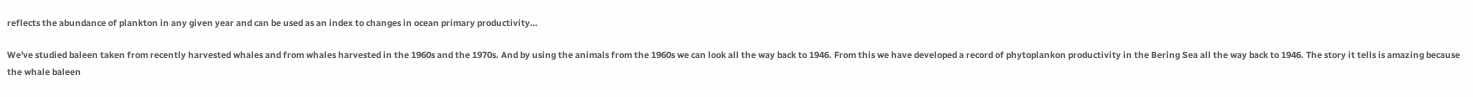reflects the abundance of plankton in any given year and can be used as an index to changes in ocean primary productivity…

We've studied baleen taken from recently harvested whales and from whales harvested in the 1960s and the 1970s. And by using the animals from the 1960s we can look all the way back to 1946. From this we have developed a record of phytoplankon productivity in the Bering Sea all the way back to 1946. The story it tells is amazing because the whale baleen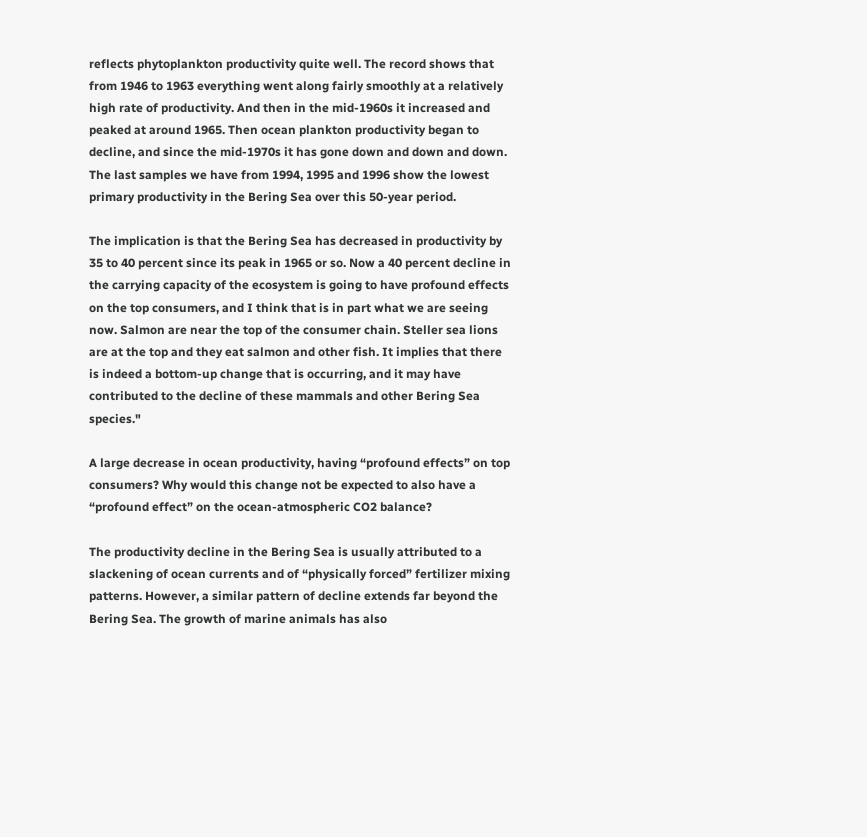reflects phytoplankton productivity quite well. The record shows that from 1946 to 1963 everything went along fairly smoothly at a relatively high rate of productivity. And then in the mid-1960s it increased and peaked at around 1965. Then ocean plankton productivity began to decline, and since the mid-1970s it has gone down and down and down. The last samples we have from 1994, 1995 and 1996 show the lowest primary productivity in the Bering Sea over this 50-year period.

The implication is that the Bering Sea has decreased in productivity by 35 to 40 percent since its peak in 1965 or so. Now a 40 percent decline in the carrying capacity of the ecosystem is going to have profound effects on the top consumers, and I think that is in part what we are seeing now. Salmon are near the top of the consumer chain. Steller sea lions are at the top and they eat salmon and other fish. It implies that there is indeed a bottom-up change that is occurring, and it may have contributed to the decline of these mammals and other Bering Sea species."

A large decrease in ocean productivity, having “profound effects” on top consumers? Why would this change not be expected to also have a “profound effect” on the ocean-atmospheric CO2 balance?

The productivity decline in the Bering Sea is usually attributed to a slackening of ocean currents and of “physically forced” fertilizer mixing patterns. However, a similar pattern of decline extends far beyond the Bering Sea. The growth of marine animals has also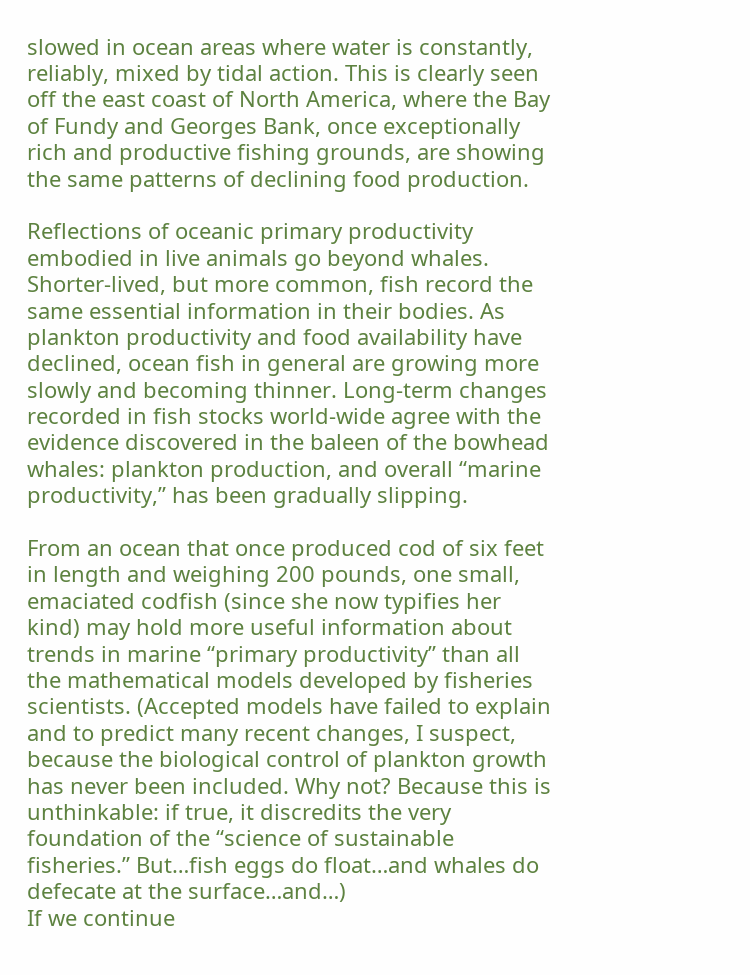slowed in ocean areas where water is constantly, reliably, mixed by tidal action. This is clearly seen off the east coast of North America, where the Bay of Fundy and Georges Bank, once exceptionally rich and productive fishing grounds, are showing the same patterns of declining food production.

Reflections of oceanic primary productivity embodied in live animals go beyond whales. Shorter-lived, but more common, fish record the same essential information in their bodies. As plankton productivity and food availability have declined, ocean fish in general are growing more slowly and becoming thinner. Long-term changes recorded in fish stocks world-wide agree with the evidence discovered in the baleen of the bowhead whales: plankton production, and overall “marine productivity,” has been gradually slipping.

From an ocean that once produced cod of six feet in length and weighing 200 pounds, one small, emaciated codfish (since she now typifies her kind) may hold more useful information about trends in marine “primary productivity” than all the mathematical models developed by fisheries scientists. (Accepted models have failed to explain and to predict many recent changes, I suspect, because the biological control of plankton growth has never been included. Why not? Because this is unthinkable: if true, it discredits the very foundation of the “science of sustainable fisheries.” But…fish eggs do float…and whales do defecate at the surface…and…)
If we continue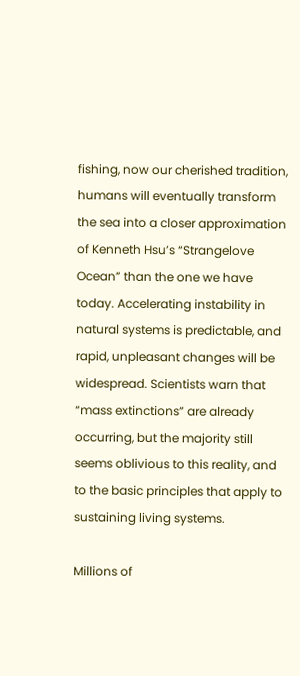fishing, now our cherished tradition, humans will eventually transform the sea into a closer approximation of Kenneth Hsu’s “Strangelove Ocean” than the one we have today. Accelerating instability in natural systems is predictable, and rapid, unpleasant changes will be widespread. Scientists warn that “mass extinctions” are already occurring, but the majority still seems oblivious to this reality, and to the basic principles that apply to sustaining living systems.

Millions of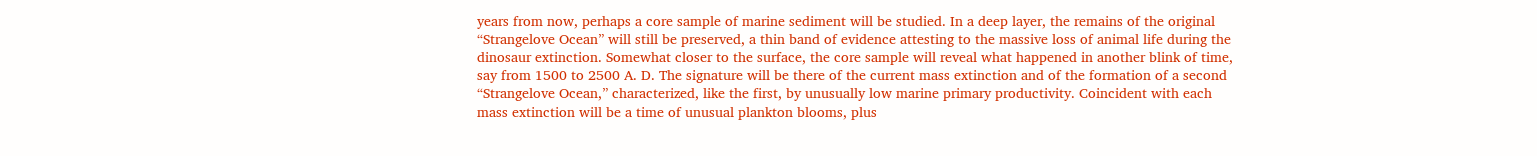years from now, perhaps a core sample of marine sediment will be studied. In a deep layer, the remains of the original “Strangelove Ocean” will still be preserved, a thin band of evidence attesting to the massive loss of animal life during the dinosaur extinction. Somewhat closer to the surface, the core sample will reveal what happened in another blink of time, say from 1500 to 2500 A. D. The signature will be there of the current mass extinction and of the formation of a second “Strangelove Ocean,” characterized, like the first, by unusually low marine primary productivity. Coincident with each mass extinction will be a time of unusual plankton blooms, plus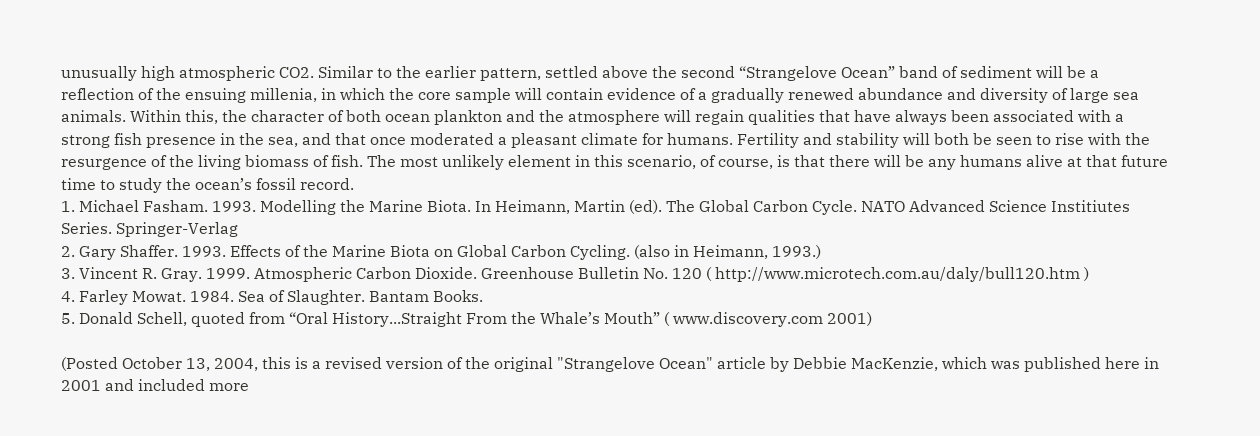unusually high atmospheric CO2. Similar to the earlier pattern, settled above the second “Strangelove Ocean” band of sediment will be a reflection of the ensuing millenia, in which the core sample will contain evidence of a gradually renewed abundance and diversity of large sea animals. Within this, the character of both ocean plankton and the atmosphere will regain qualities that have always been associated with a strong fish presence in the sea, and that once moderated a pleasant climate for humans. Fertility and stability will both be seen to rise with the resurgence of the living biomass of fish. The most unlikely element in this scenario, of course, is that there will be any humans alive at that future time to study the ocean’s fossil record.
1. Michael Fasham. 1993. Modelling the Marine Biota. In Heimann, Martin (ed). The Global Carbon Cycle. NATO Advanced Science Institiutes Series. Springer-Verlag
2. Gary Shaffer. 1993. Effects of the Marine Biota on Global Carbon Cycling. (also in Heimann, 1993.)
3. Vincent R. Gray. 1999. Atmospheric Carbon Dioxide. Greenhouse Bulletin No. 120 ( http://www.microtech.com.au/daly/bull120.htm )
4. Farley Mowat. 1984. Sea of Slaughter. Bantam Books.
5. Donald Schell, quoted from “Oral History...Straight From the Whale’s Mouth” ( www.discovery.com 2001)

(Posted October 13, 2004, this is a revised version of the original "Strangelove Ocean" article by Debbie MacKenzie, which was published here in 2001 and included more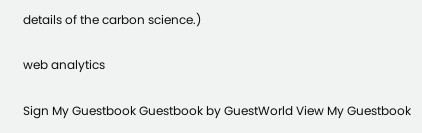details of the carbon science.)

web analytics

Sign My Guestbook Guestbook by GuestWorld View My Guestbook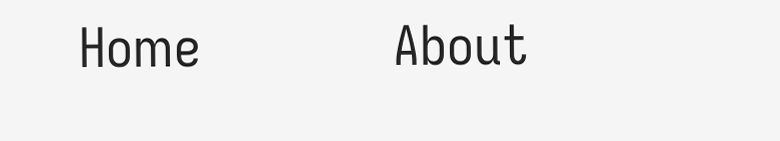Home            About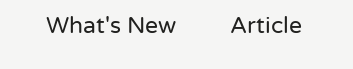What's New         Article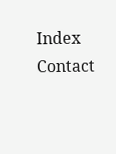Index        Contact